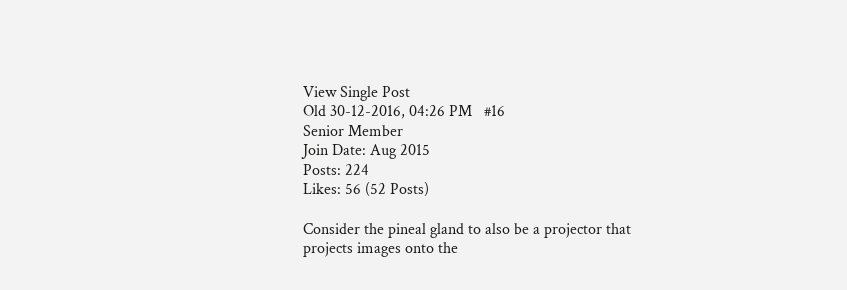View Single Post
Old 30-12-2016, 04:26 PM   #16
Senior Member
Join Date: Aug 2015
Posts: 224
Likes: 56 (52 Posts)

Consider the pineal gland to also be a projector that projects images onto the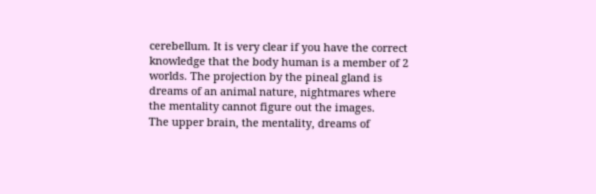cerebellum. It is very clear if you have the correct knowledge that the body human is a member of 2 worlds. The projection by the pineal gland is dreams of an animal nature, nightmares where the mentality cannot figure out the images.
The upper brain, the mentality, dreams of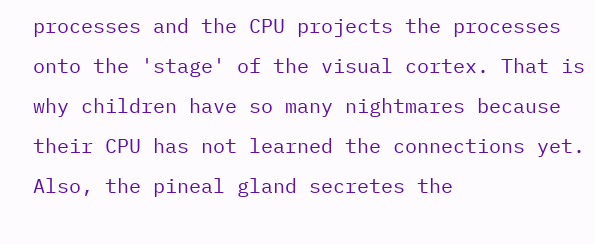processes and the CPU projects the processes onto the 'stage' of the visual cortex. That is why children have so many nightmares because their CPU has not learned the connections yet. Also, the pineal gland secretes the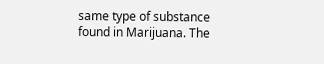same type of substance found in Marijuana. The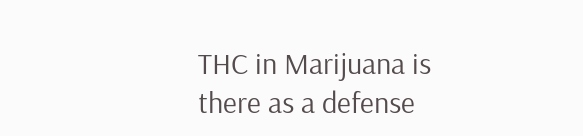THC in Marijuana is there as a defense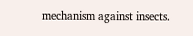mechanism against insects.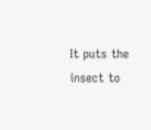It puts the insect to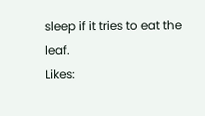sleep if it tries to eat the leaf.
Likes: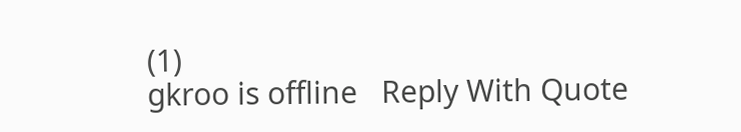(1)
gkroo is offline   Reply With Quote